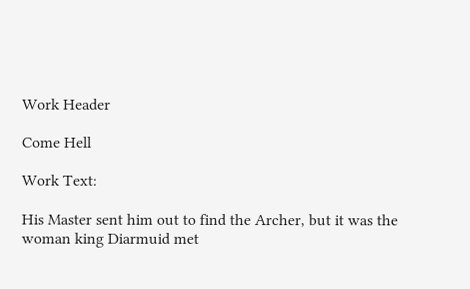Work Header

Come Hell

Work Text:

His Master sent him out to find the Archer, but it was the woman king Diarmuid met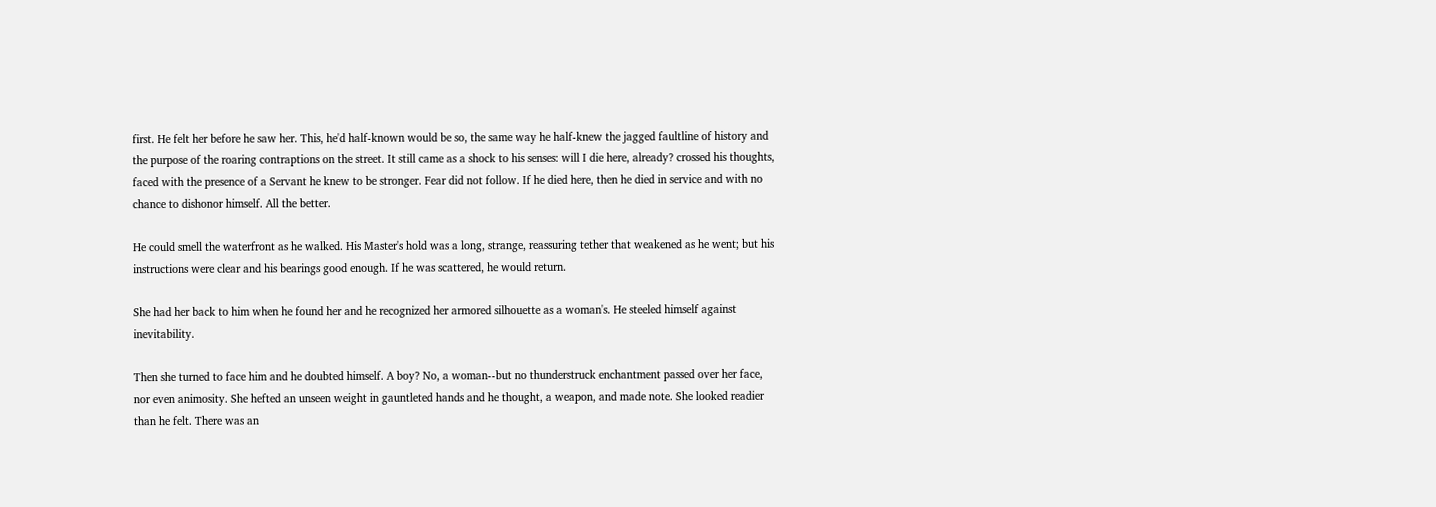first. He felt her before he saw her. This, he'd half-known would be so, the same way he half-knew the jagged faultline of history and the purpose of the roaring contraptions on the street. It still came as a shock to his senses: will I die here, already? crossed his thoughts, faced with the presence of a Servant he knew to be stronger. Fear did not follow. If he died here, then he died in service and with no chance to dishonor himself. All the better.

He could smell the waterfront as he walked. His Master's hold was a long, strange, reassuring tether that weakened as he went; but his instructions were clear and his bearings good enough. If he was scattered, he would return.

She had her back to him when he found her and he recognized her armored silhouette as a woman's. He steeled himself against inevitability.

Then she turned to face him and he doubted himself. A boy? No, a woman--but no thunderstruck enchantment passed over her face, nor even animosity. She hefted an unseen weight in gauntleted hands and he thought, a weapon, and made note. She looked readier than he felt. There was an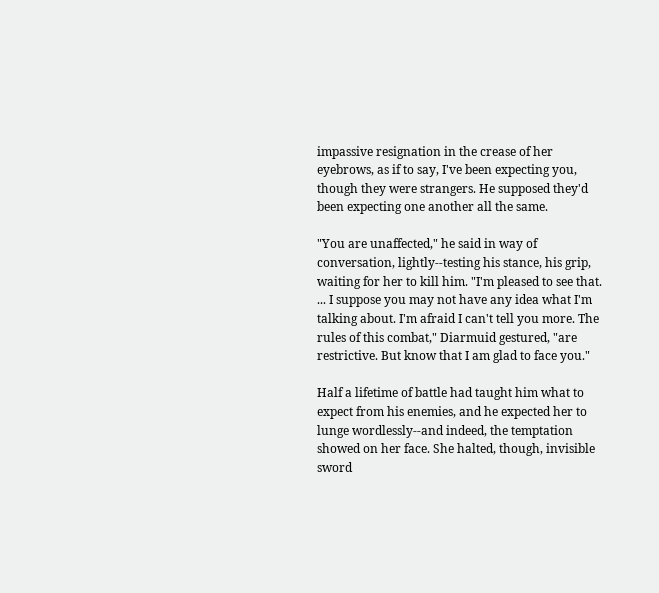impassive resignation in the crease of her eyebrows, as if to say, I've been expecting you, though they were strangers. He supposed they'd been expecting one another all the same.

"You are unaffected," he said in way of conversation, lightly--testing his stance, his grip, waiting for her to kill him. "I'm pleased to see that. ... I suppose you may not have any idea what I'm talking about. I'm afraid I can't tell you more. The rules of this combat," Diarmuid gestured, "are restrictive. But know that I am glad to face you."

Half a lifetime of battle had taught him what to expect from his enemies, and he expected her to lunge wordlessly--and indeed, the temptation showed on her face. She halted, though, invisible sword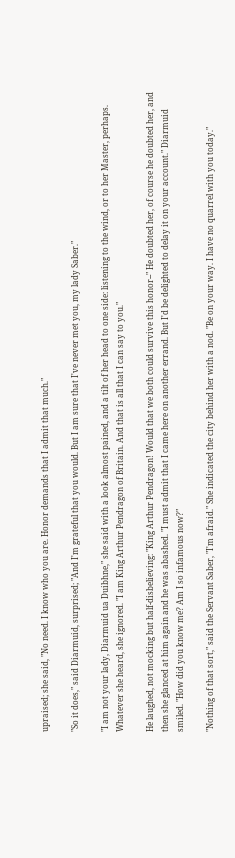upraised; she said, "No need. I know who you are. Honor demands that I admit that much."

"So it does," said Diarmuid, surprised; "And I'm grateful that you would. But I am sure that I've never met you, my lady Saber."

"I am not your lady, Diarmuid ua Duibhne," she said with a look almost pained, and a tilt of her head to one side: listening to the wind, or to her Master, perhaps. Whatever she heard, she ignored. "I am King Arthur Pendragon of Britain. And that is all that I can say to you."

He laughed, not mocking but half-disbelieving: "King Arthur Pendragon! Would that we both could survive this honor--" He doubted her, of course he doubted her, and then she glanced at him again and he was abashed. "I must admit that I came here on another errand. But I'd be delighted to delay it on your account." Diarmuid smiled. "How did you know me? Am I so infamous now?"

"Nothing of that sort," said the Servant Saber, "I'm afraid." She indicated the city behind her with a nod. "Be on your way. I have no quarrel with you today."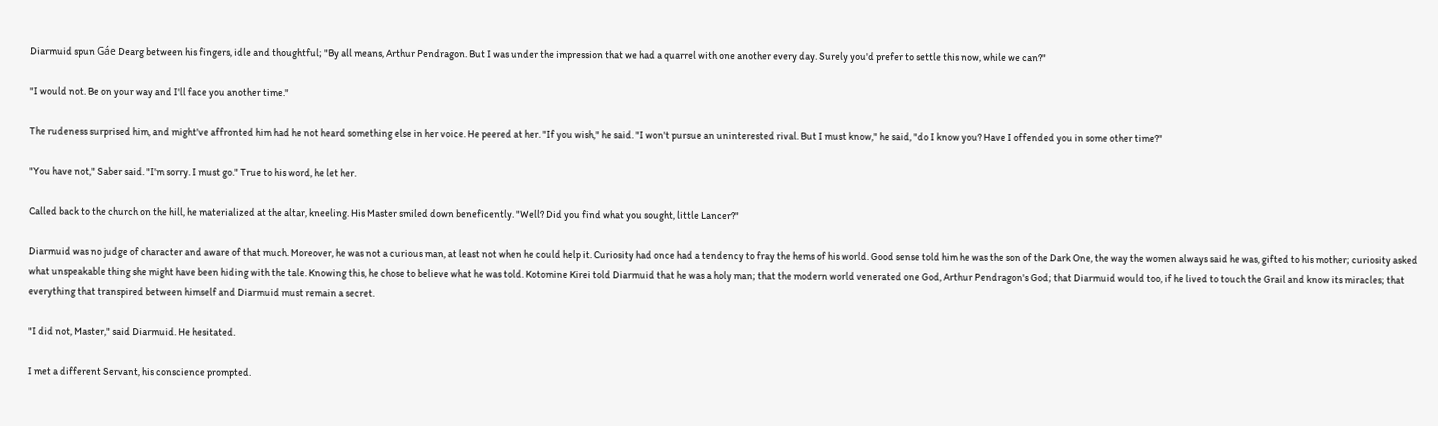Diarmuid spun Gáe Dearg between his fingers, idle and thoughtful; "By all means, Arthur Pendragon. But I was under the impression that we had a quarrel with one another every day. Surely you'd prefer to settle this now, while we can?"

"I would not. Be on your way and I'll face you another time."

The rudeness surprised him, and might've affronted him had he not heard something else in her voice. He peered at her. "If you wish," he said. "I won't pursue an uninterested rival. But I must know," he said, "do I know you? Have I offended you in some other time?"

"You have not," Saber said. "I'm sorry. I must go." True to his word, he let her.

Called back to the church on the hill, he materialized at the altar, kneeling. His Master smiled down beneficently. "Well? Did you find what you sought, little Lancer?"

Diarmuid was no judge of character and aware of that much. Moreover, he was not a curious man, at least not when he could help it. Curiosity had once had a tendency to fray the hems of his world. Good sense told him he was the son of the Dark One, the way the women always said he was, gifted to his mother; curiosity asked what unspeakable thing she might have been hiding with the tale. Knowing this, he chose to believe what he was told. Kotomine Kirei told Diarmuid that he was a holy man; that the modern world venerated one God, Arthur Pendragon's God; that Diarmuid would too, if he lived to touch the Grail and know its miracles; that everything that transpired between himself and Diarmuid must remain a secret.

"I did not, Master," said Diarmuid. He hesitated.

I met a different Servant, his conscience prompted.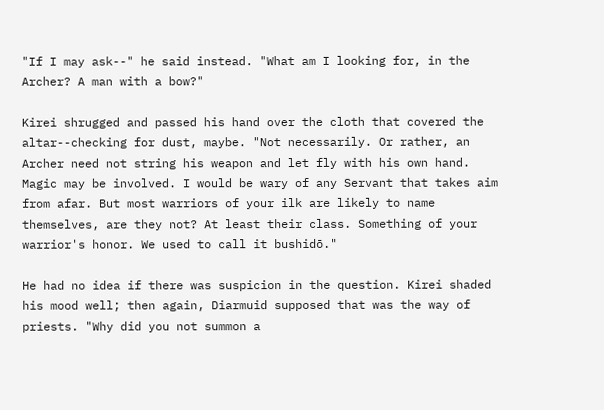"If I may ask--" he said instead. "What am I looking for, in the Archer? A man with a bow?"

Kirei shrugged and passed his hand over the cloth that covered the altar--checking for dust, maybe. "Not necessarily. Or rather, an Archer need not string his weapon and let fly with his own hand. Magic may be involved. I would be wary of any Servant that takes aim from afar. But most warriors of your ilk are likely to name themselves, are they not? At least their class. Something of your warrior's honor. We used to call it bushidō."

He had no idea if there was suspicion in the question. Kirei shaded his mood well; then again, Diarmuid supposed that was the way of priests. "Why did you not summon a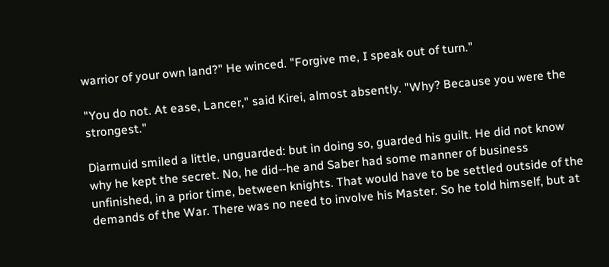warrior of your own land?" He winced. "Forgive me, I speak out of turn."

"You do not. At ease, Lancer," said Kirei, almost absently. "Why? Because you were the strongest."

Diarmuid smiled a little, unguarded: but in doing so, guarded his guilt. He did not know why he kept the secret. No, he did--he and Saber had some manner of business unfinished, in a prior time, between knights. That would have to be settled outside of the demands of the War. There was no need to involve his Master. So he told himself, but at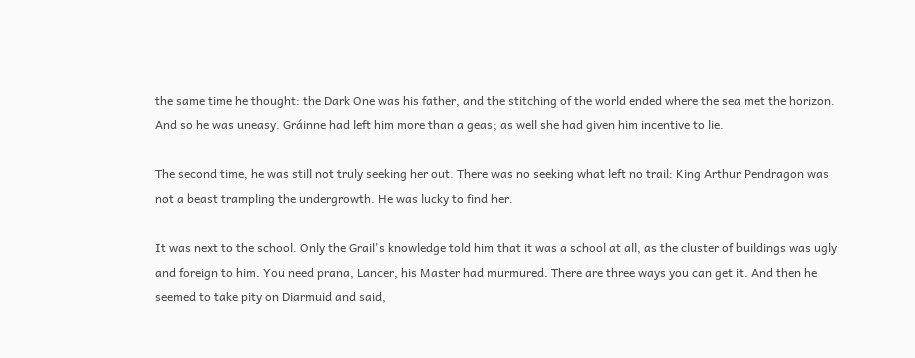the same time he thought: the Dark One was his father, and the stitching of the world ended where the sea met the horizon. And so he was uneasy. Gráinne had left him more than a geas; as well she had given him incentive to lie.

The second time, he was still not truly seeking her out. There was no seeking what left no trail: King Arthur Pendragon was not a beast trampling the undergrowth. He was lucky to find her.

It was next to the school. Only the Grail's knowledge told him that it was a school at all, as the cluster of buildings was ugly and foreign to him. You need prana, Lancer, his Master had murmured. There are three ways you can get it. And then he seemed to take pity on Diarmuid and said,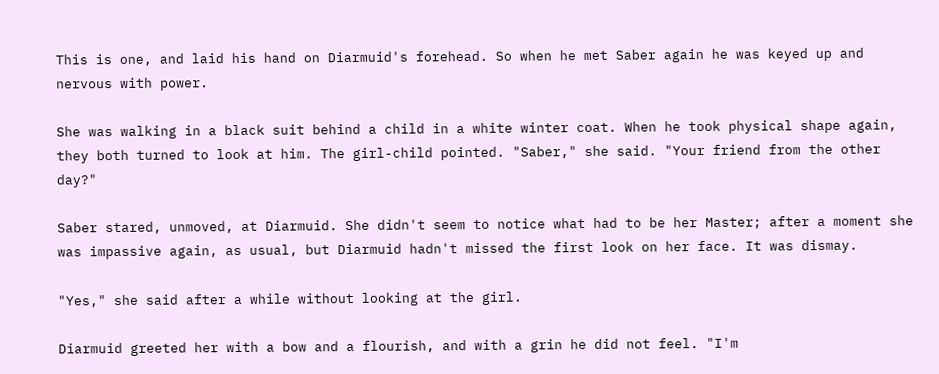This is one, and laid his hand on Diarmuid's forehead. So when he met Saber again he was keyed up and nervous with power.

She was walking in a black suit behind a child in a white winter coat. When he took physical shape again, they both turned to look at him. The girl-child pointed. "Saber," she said. "Your friend from the other day?"

Saber stared, unmoved, at Diarmuid. She didn't seem to notice what had to be her Master; after a moment she was impassive again, as usual, but Diarmuid hadn't missed the first look on her face. It was dismay.

"Yes," she said after a while without looking at the girl.

Diarmuid greeted her with a bow and a flourish, and with a grin he did not feel. "I'm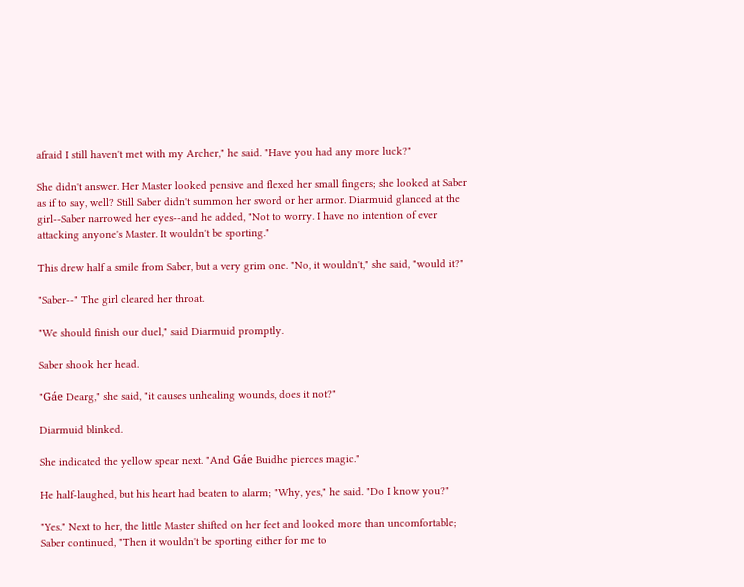afraid I still haven't met with my Archer," he said. "Have you had any more luck?"

She didn't answer. Her Master looked pensive and flexed her small fingers; she looked at Saber as if to say, well? Still Saber didn't summon her sword or her armor. Diarmuid glanced at the girl--Saber narrowed her eyes--and he added, "Not to worry. I have no intention of ever attacking anyone's Master. It wouldn't be sporting."

This drew half a smile from Saber, but a very grim one. "No, it wouldn't," she said, "would it?"

"Saber--" The girl cleared her throat.

"We should finish our duel," said Diarmuid promptly.

Saber shook her head.

"Gáe Dearg," she said, "it causes unhealing wounds, does it not?"

Diarmuid blinked.

She indicated the yellow spear next. "And Gáe Buidhe pierces magic."

He half-laughed, but his heart had beaten to alarm; "Why, yes," he said. "Do I know you?"

"Yes." Next to her, the little Master shifted on her feet and looked more than uncomfortable; Saber continued, "Then it wouldn't be sporting either for me to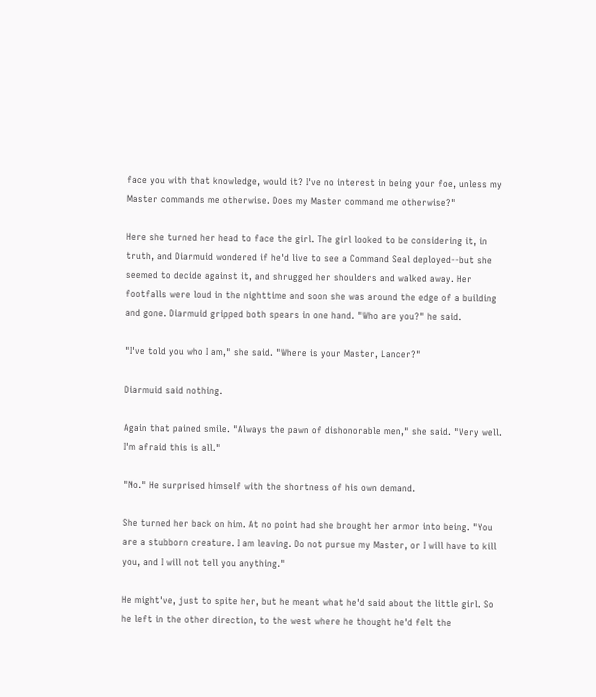face you with that knowledge, would it? I've no interest in being your foe, unless my Master commands me otherwise. Does my Master command me otherwise?"

Here she turned her head to face the girl. The girl looked to be considering it, in truth, and Diarmuid wondered if he'd live to see a Command Seal deployed--but she seemed to decide against it, and shrugged her shoulders and walked away. Her footfalls were loud in the nighttime and soon she was around the edge of a building and gone. Diarmuid gripped both spears in one hand. "Who are you?" he said.

"I've told you who I am," she said. "Where is your Master, Lancer?"

Diarmuid said nothing.

Again that pained smile. "Always the pawn of dishonorable men," she said. "Very well. I'm afraid this is all."

"No." He surprised himself with the shortness of his own demand.

She turned her back on him. At no point had she brought her armor into being. "You are a stubborn creature. I am leaving. Do not pursue my Master, or I will have to kill you, and I will not tell you anything."

He might've, just to spite her, but he meant what he'd said about the little girl. So he left in the other direction, to the west where he thought he'd felt the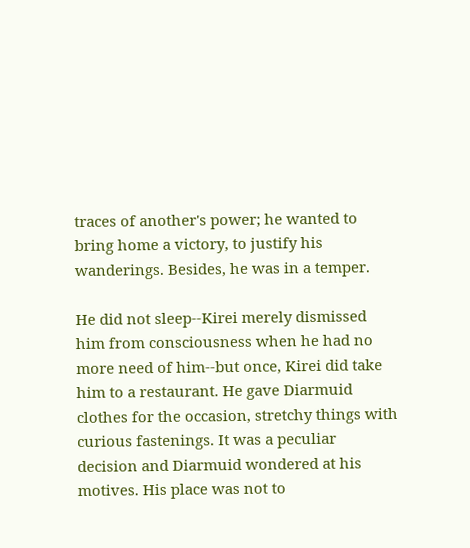traces of another's power; he wanted to bring home a victory, to justify his wanderings. Besides, he was in a temper.

He did not sleep--Kirei merely dismissed him from consciousness when he had no more need of him--but once, Kirei did take him to a restaurant. He gave Diarmuid clothes for the occasion, stretchy things with curious fastenings. It was a peculiar decision and Diarmuid wondered at his motives. His place was not to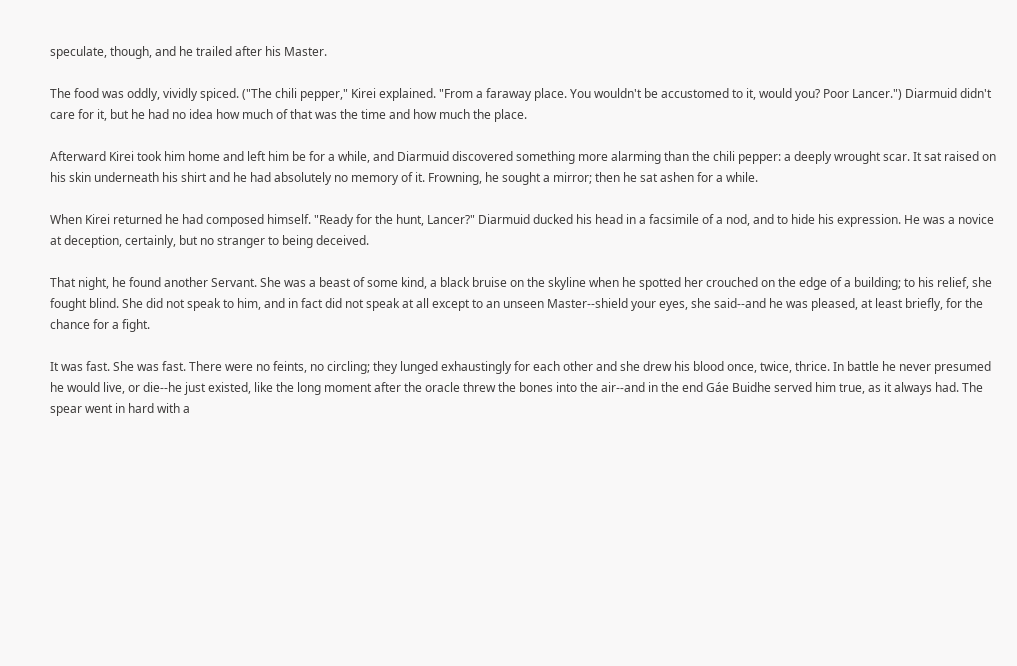speculate, though, and he trailed after his Master.

The food was oddly, vividly spiced. ("The chili pepper," Kirei explained. "From a faraway place. You wouldn't be accustomed to it, would you? Poor Lancer.") Diarmuid didn't care for it, but he had no idea how much of that was the time and how much the place.

Afterward Kirei took him home and left him be for a while, and Diarmuid discovered something more alarming than the chili pepper: a deeply wrought scar. It sat raised on his skin underneath his shirt and he had absolutely no memory of it. Frowning, he sought a mirror; then he sat ashen for a while.

When Kirei returned he had composed himself. "Ready for the hunt, Lancer?" Diarmuid ducked his head in a facsimile of a nod, and to hide his expression. He was a novice at deception, certainly, but no stranger to being deceived.

That night, he found another Servant. She was a beast of some kind, a black bruise on the skyline when he spotted her crouched on the edge of a building; to his relief, she fought blind. She did not speak to him, and in fact did not speak at all except to an unseen Master--shield your eyes, she said--and he was pleased, at least briefly, for the chance for a fight.

It was fast. She was fast. There were no feints, no circling; they lunged exhaustingly for each other and she drew his blood once, twice, thrice. In battle he never presumed he would live, or die--he just existed, like the long moment after the oracle threw the bones into the air--and in the end Gáe Buidhe served him true, as it always had. The spear went in hard with a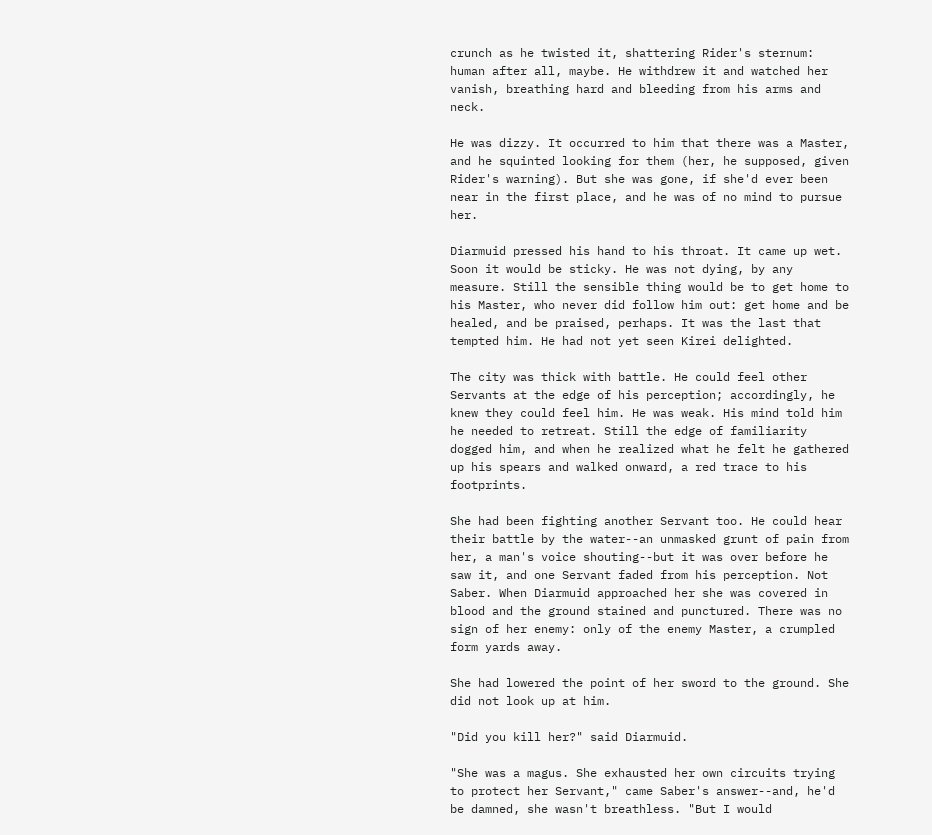crunch as he twisted it, shattering Rider's sternum: human after all, maybe. He withdrew it and watched her vanish, breathing hard and bleeding from his arms and neck.

He was dizzy. It occurred to him that there was a Master, and he squinted looking for them (her, he supposed, given Rider's warning). But she was gone, if she'd ever been near in the first place, and he was of no mind to pursue her.

Diarmuid pressed his hand to his throat. It came up wet. Soon it would be sticky. He was not dying, by any measure. Still the sensible thing would be to get home to his Master, who never did follow him out: get home and be healed, and be praised, perhaps. It was the last that tempted him. He had not yet seen Kirei delighted.

The city was thick with battle. He could feel other Servants at the edge of his perception; accordingly, he knew they could feel him. He was weak. His mind told him he needed to retreat. Still the edge of familiarity dogged him, and when he realized what he felt he gathered up his spears and walked onward, a red trace to his footprints.

She had been fighting another Servant too. He could hear their battle by the water--an unmasked grunt of pain from her, a man's voice shouting--but it was over before he saw it, and one Servant faded from his perception. Not Saber. When Diarmuid approached her she was covered in blood and the ground stained and punctured. There was no sign of her enemy: only of the enemy Master, a crumpled form yards away.

She had lowered the point of her sword to the ground. She did not look up at him.

"Did you kill her?" said Diarmuid.

"She was a magus. She exhausted her own circuits trying to protect her Servant," came Saber's answer--and, he'd be damned, she wasn't breathless. "But I would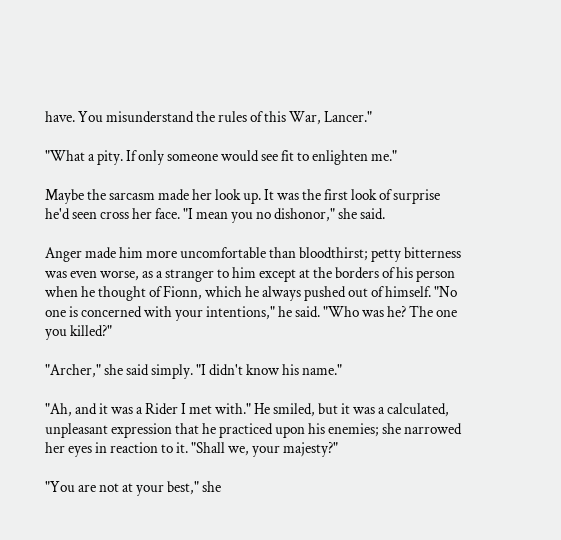have. You misunderstand the rules of this War, Lancer."

"What a pity. If only someone would see fit to enlighten me."

Maybe the sarcasm made her look up. It was the first look of surprise he'd seen cross her face. "I mean you no dishonor," she said.

Anger made him more uncomfortable than bloodthirst; petty bitterness was even worse, as a stranger to him except at the borders of his person when he thought of Fionn, which he always pushed out of himself. "No one is concerned with your intentions," he said. "Who was he? The one you killed?"

"Archer," she said simply. "I didn't know his name."

"Ah, and it was a Rider I met with." He smiled, but it was a calculated, unpleasant expression that he practiced upon his enemies; she narrowed her eyes in reaction to it. "Shall we, your majesty?"

"You are not at your best," she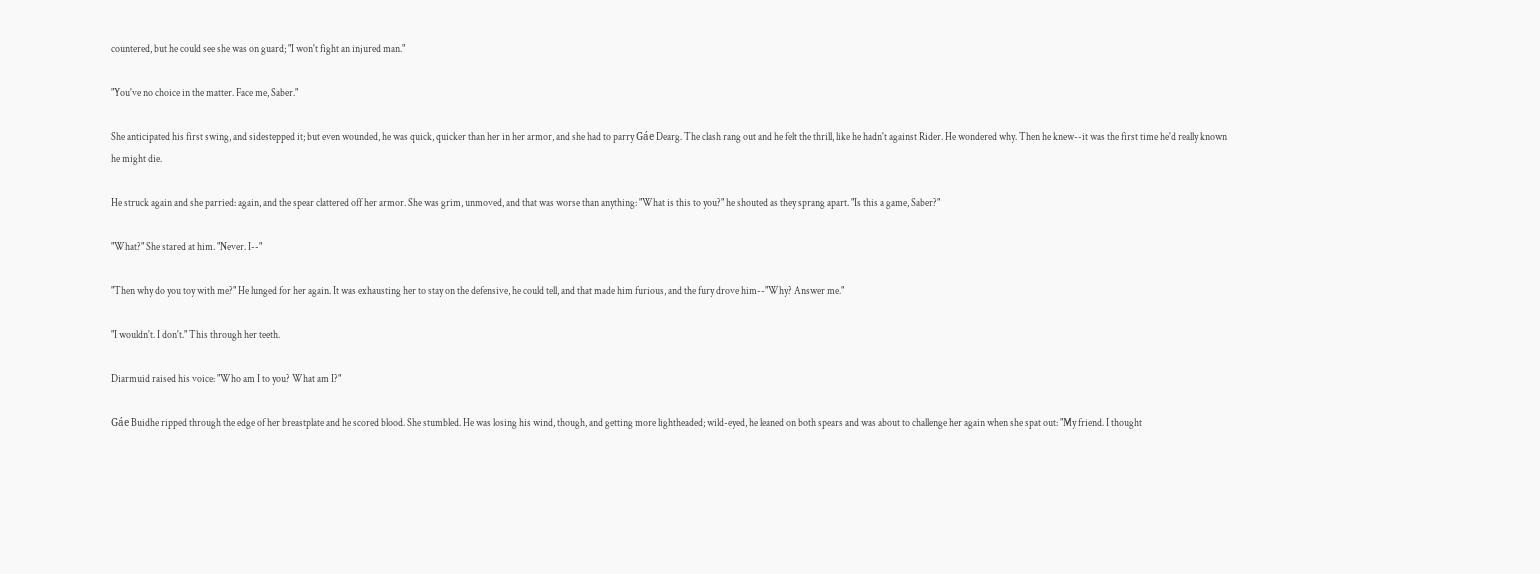countered, but he could see she was on guard; "I won't fight an injured man."

"You've no choice in the matter. Face me, Saber."

She anticipated his first swing, and sidestepped it; but even wounded, he was quick, quicker than her in her armor, and she had to parry Gáe Dearg. The clash rang out and he felt the thrill, like he hadn't against Rider. He wondered why. Then he knew--it was the first time he'd really known he might die.

He struck again and she parried: again, and the spear clattered off her armor. She was grim, unmoved, and that was worse than anything: "What is this to you?" he shouted as they sprang apart. "Is this a game, Saber?"

"What?" She stared at him. "Never. I--"

"Then why do you toy with me?" He lunged for her again. It was exhausting her to stay on the defensive, he could tell, and that made him furious, and the fury drove him--"Why? Answer me."

"I wouldn't. I don't." This through her teeth.

Diarmuid raised his voice: "Who am I to you? What am I?"

Gáe Buidhe ripped through the edge of her breastplate and he scored blood. She stumbled. He was losing his wind, though, and getting more lightheaded; wild-eyed, he leaned on both spears and was about to challenge her again when she spat out: "My friend. I thought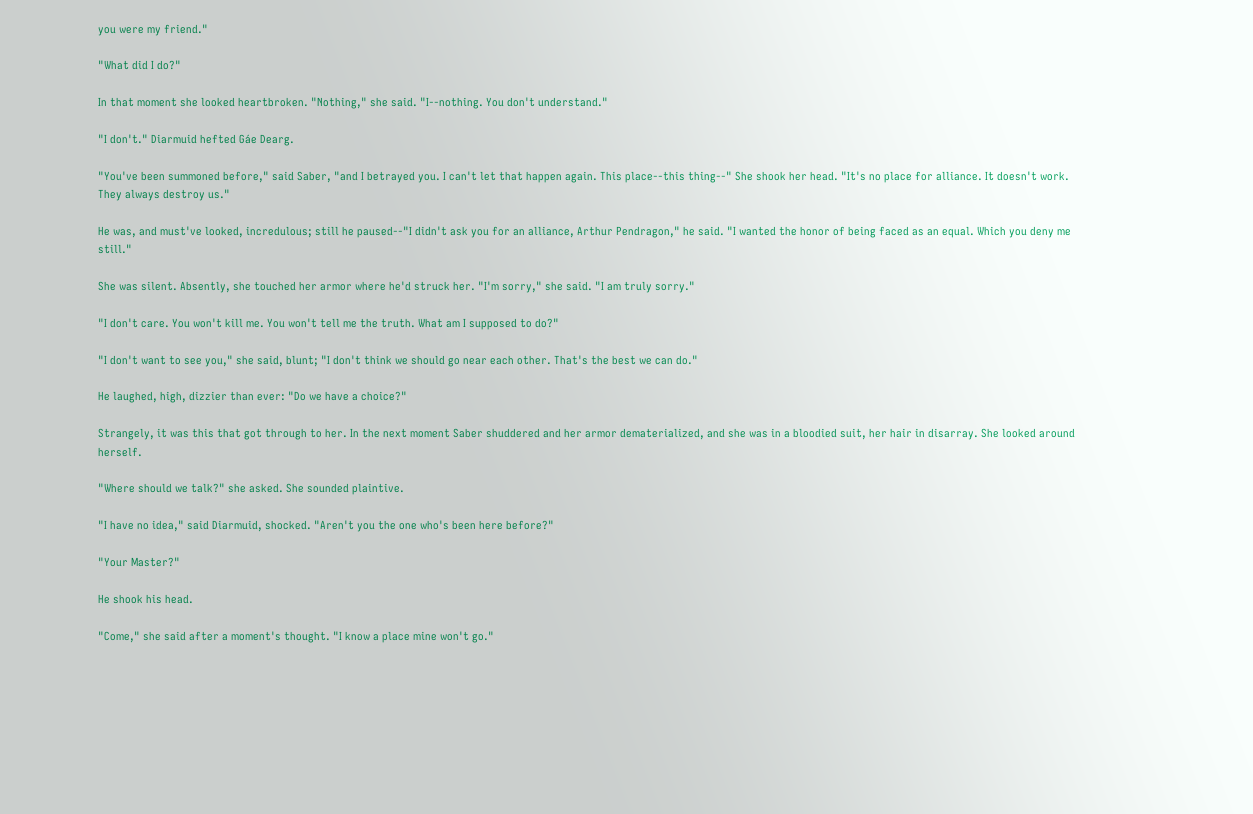you were my friend."

"What did I do?"

In that moment she looked heartbroken. "Nothing," she said. "I--nothing. You don't understand."

"I don't." Diarmuid hefted Gáe Dearg.

"You've been summoned before," said Saber, "and I betrayed you. I can't let that happen again. This place--this thing--" She shook her head. "It's no place for alliance. It doesn't work. They always destroy us."

He was, and must've looked, incredulous; still he paused--"I didn't ask you for an alliance, Arthur Pendragon," he said. "I wanted the honor of being faced as an equal. Which you deny me still."

She was silent. Absently, she touched her armor where he'd struck her. "I'm sorry," she said. "I am truly sorry."

"I don't care. You won't kill me. You won't tell me the truth. What am I supposed to do?"

"I don't want to see you," she said, blunt; "I don't think we should go near each other. That's the best we can do."

He laughed, high, dizzier than ever: "Do we have a choice?"

Strangely, it was this that got through to her. In the next moment Saber shuddered and her armor dematerialized, and she was in a bloodied suit, her hair in disarray. She looked around herself.

"Where should we talk?" she asked. She sounded plaintive.

"I have no idea," said Diarmuid, shocked. "Aren't you the one who's been here before?"

"Your Master?"

He shook his head.

"Come," she said after a moment's thought. "I know a place mine won't go."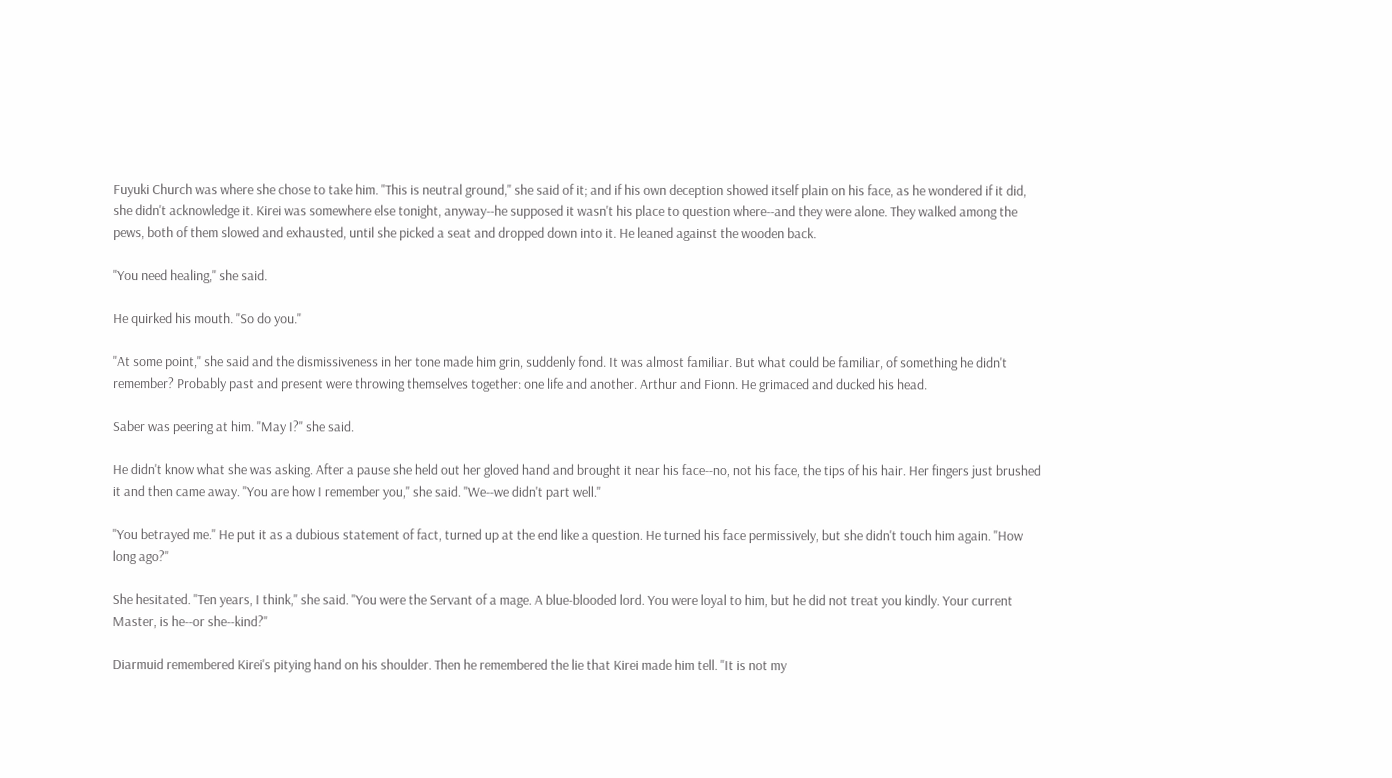Fuyuki Church was where she chose to take him. "This is neutral ground," she said of it; and if his own deception showed itself plain on his face, as he wondered if it did, she didn't acknowledge it. Kirei was somewhere else tonight, anyway--he supposed it wasn't his place to question where--and they were alone. They walked among the pews, both of them slowed and exhausted, until she picked a seat and dropped down into it. He leaned against the wooden back.

"You need healing," she said.

He quirked his mouth. "So do you."

"At some point," she said and the dismissiveness in her tone made him grin, suddenly fond. It was almost familiar. But what could be familiar, of something he didn't remember? Probably past and present were throwing themselves together: one life and another. Arthur and Fionn. He grimaced and ducked his head.

Saber was peering at him. "May I?" she said.

He didn't know what she was asking. After a pause she held out her gloved hand and brought it near his face--no, not his face, the tips of his hair. Her fingers just brushed it and then came away. "You are how I remember you," she said. "We--we didn't part well."

"You betrayed me." He put it as a dubious statement of fact, turned up at the end like a question. He turned his face permissively, but she didn't touch him again. "How long ago?"

She hesitated. "Ten years, I think," she said. "You were the Servant of a mage. A blue-blooded lord. You were loyal to him, but he did not treat you kindly. Your current Master, is he--or she--kind?"

Diarmuid remembered Kirei's pitying hand on his shoulder. Then he remembered the lie that Kirei made him tell. "It is not my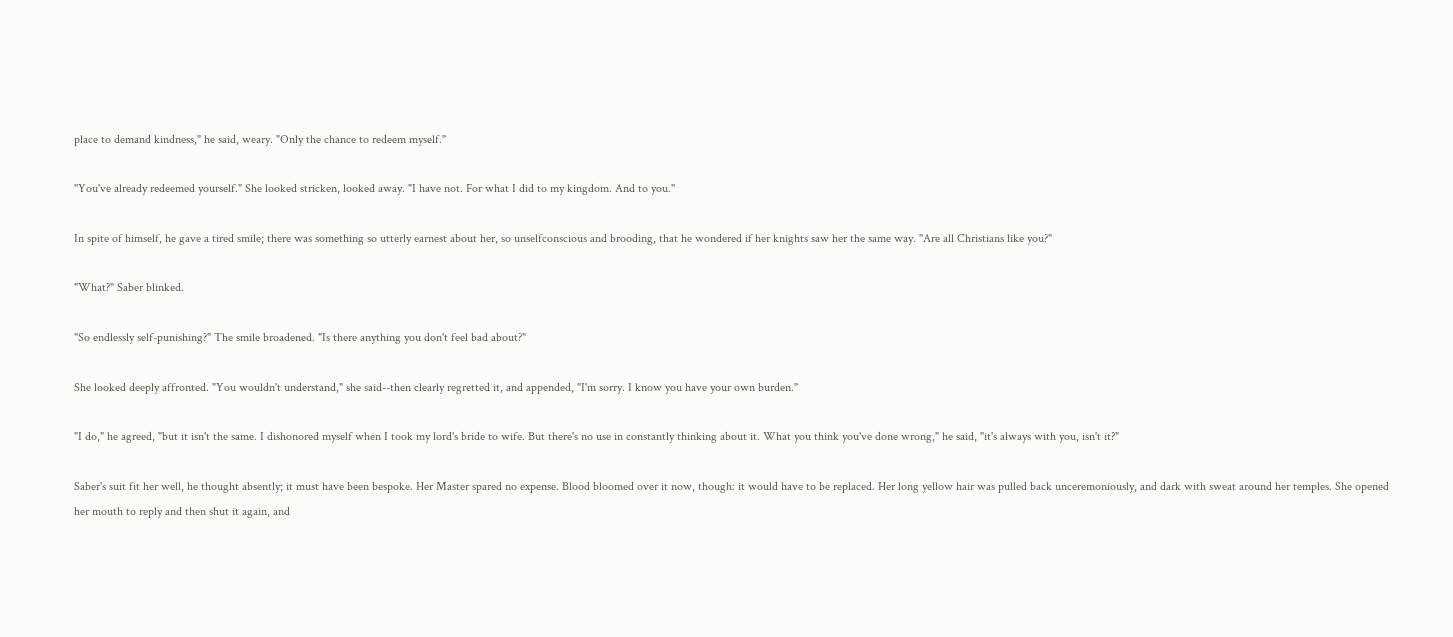place to demand kindness," he said, weary. "Only the chance to redeem myself."

"You've already redeemed yourself." She looked stricken, looked away. "I have not. For what I did to my kingdom. And to you."

In spite of himself, he gave a tired smile; there was something so utterly earnest about her, so unselfconscious and brooding, that he wondered if her knights saw her the same way. "Are all Christians like you?"

"What?" Saber blinked.

"So endlessly self-punishing?" The smile broadened. "Is there anything you don't feel bad about?"

She looked deeply affronted. "You wouldn't understand," she said--then clearly regretted it, and appended, "I'm sorry. I know you have your own burden."

"I do," he agreed, "but it isn't the same. I dishonored myself when I took my lord's bride to wife. But there's no use in constantly thinking about it. What you think you've done wrong," he said, "it's always with you, isn't it?"

Saber's suit fit her well, he thought absently; it must have been bespoke. Her Master spared no expense. Blood bloomed over it now, though: it would have to be replaced. Her long yellow hair was pulled back unceremoniously, and dark with sweat around her temples. She opened her mouth to reply and then shut it again, and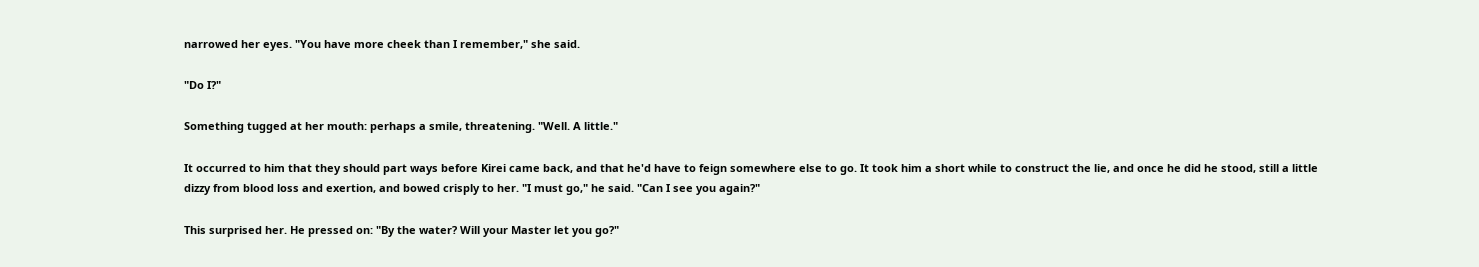narrowed her eyes. "You have more cheek than I remember," she said.

"Do I?"

Something tugged at her mouth: perhaps a smile, threatening. "Well. A little."

It occurred to him that they should part ways before Kirei came back, and that he'd have to feign somewhere else to go. It took him a short while to construct the lie, and once he did he stood, still a little dizzy from blood loss and exertion, and bowed crisply to her. "I must go," he said. "Can I see you again?"

This surprised her. He pressed on: "By the water? Will your Master let you go?"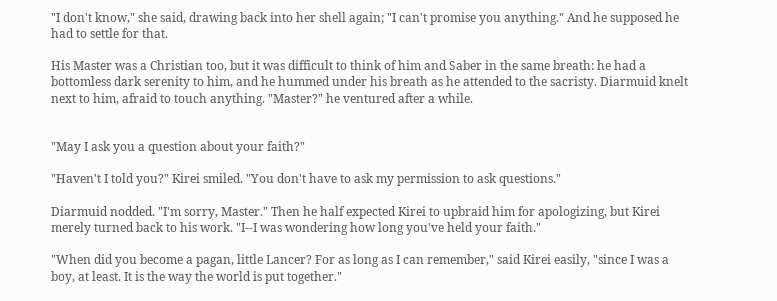"I don't know," she said, drawing back into her shell again; "I can't promise you anything." And he supposed he had to settle for that.

His Master was a Christian too, but it was difficult to think of him and Saber in the same breath: he had a bottomless dark serenity to him, and he hummed under his breath as he attended to the sacristy. Diarmuid knelt next to him, afraid to touch anything. "Master?" he ventured after a while.


"May I ask you a question about your faith?"

"Haven't I told you?" Kirei smiled. "You don't have to ask my permission to ask questions."

Diarmuid nodded. "I'm sorry, Master." Then he half expected Kirei to upbraid him for apologizing, but Kirei merely turned back to his work. "I--I was wondering how long you've held your faith."

"When did you become a pagan, little Lancer? For as long as I can remember," said Kirei easily, "since I was a boy, at least. It is the way the world is put together."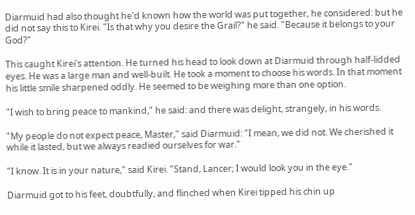Diarmuid had also thought he'd known how the world was put together, he considered: but he did not say this to Kirei. "Is that why you desire the Grail?" he said. "Because it belongs to your God?"

This caught Kirei's attention. He turned his head to look down at Diarmuid through half-lidded eyes. He was a large man and well-built. He took a moment to choose his words. In that moment his little smile sharpened oddly. He seemed to be weighing more than one option.

"I wish to bring peace to mankind," he said: and there was delight, strangely, in his words.

"My people do not expect peace, Master," said Diarmuid: "I mean, we did not. We cherished it while it lasted, but we always readied ourselves for war."

"I know. It is in your nature," said Kirei. "Stand, Lancer; I would look you in the eye."

Diarmuid got to his feet, doubtfully, and flinched when Kirei tipped his chin up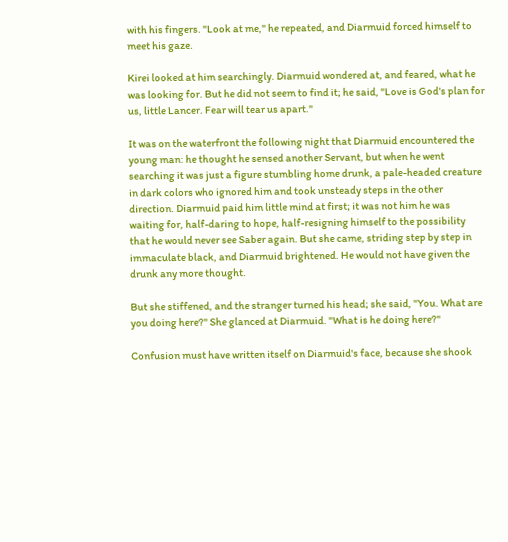with his fingers. "Look at me," he repeated, and Diarmuid forced himself to meet his gaze.

Kirei looked at him searchingly. Diarmuid wondered at, and feared, what he was looking for. But he did not seem to find it; he said, "Love is God's plan for us, little Lancer. Fear will tear us apart."

It was on the waterfront the following night that Diarmuid encountered the young man: he thought he sensed another Servant, but when he went searching it was just a figure stumbling home drunk, a pale-headed creature in dark colors who ignored him and took unsteady steps in the other direction. Diarmuid paid him little mind at first; it was not him he was waiting for, half-daring to hope, half-resigning himself to the possibility that he would never see Saber again. But she came, striding step by step in immaculate black, and Diarmuid brightened. He would not have given the drunk any more thought.

But she stiffened, and the stranger turned his head; she said, "You. What are you doing here?" She glanced at Diarmuid. "What is he doing here?"

Confusion must have written itself on Diarmuid's face, because she shook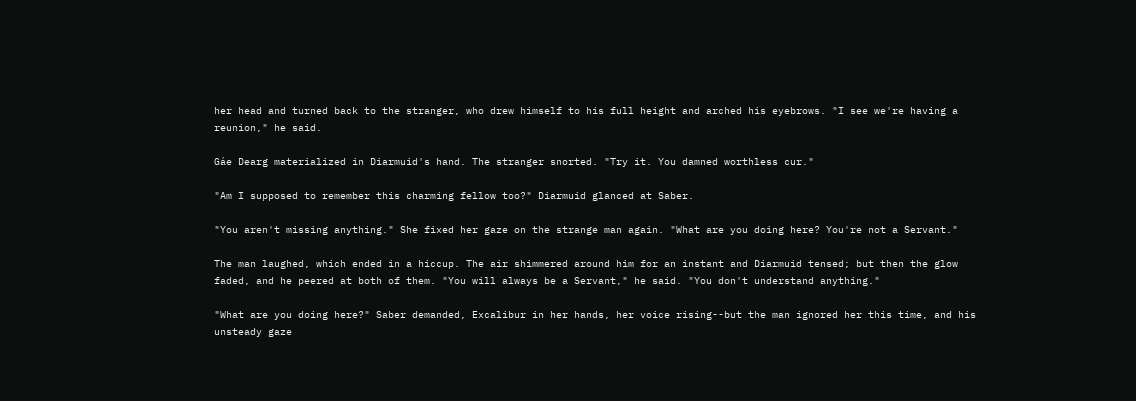her head and turned back to the stranger, who drew himself to his full height and arched his eyebrows. "I see we're having a reunion," he said.

Gáe Dearg materialized in Diarmuid's hand. The stranger snorted. "Try it. You damned worthless cur."

"Am I supposed to remember this charming fellow too?" Diarmuid glanced at Saber.

"You aren't missing anything." She fixed her gaze on the strange man again. "What are you doing here? You're not a Servant."

The man laughed, which ended in a hiccup. The air shimmered around him for an instant and Diarmuid tensed; but then the glow faded, and he peered at both of them. "You will always be a Servant," he said. "You don't understand anything."

"What are you doing here?" Saber demanded, Excalibur in her hands, her voice rising--but the man ignored her this time, and his unsteady gaze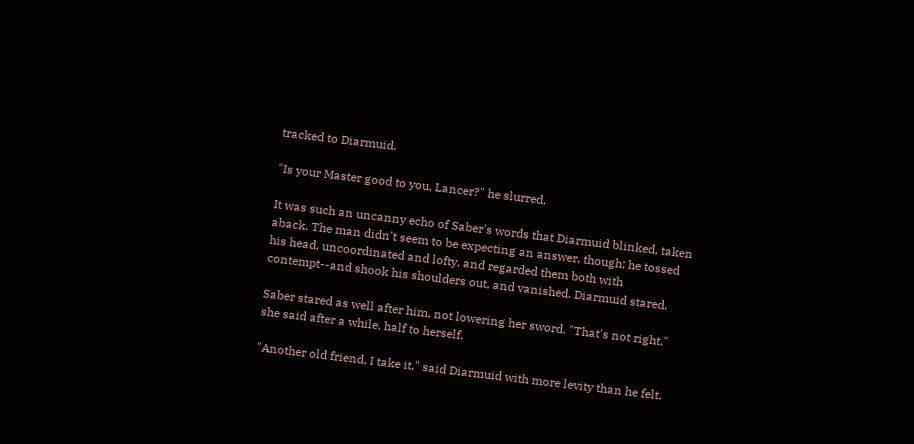tracked to Diarmuid.

"Is your Master good to you, Lancer?" he slurred.

It was such an uncanny echo of Saber's words that Diarmuid blinked, taken aback. The man didn't seem to be expecting an answer, though; he tossed his head, uncoordinated and lofty, and regarded them both with contempt--and shook his shoulders out, and vanished. Diarmuid stared.

Saber stared as well after him, not lowering her sword. "That's not right," she said after a while, half to herself.

"Another old friend, I take it," said Diarmuid with more levity than he felt.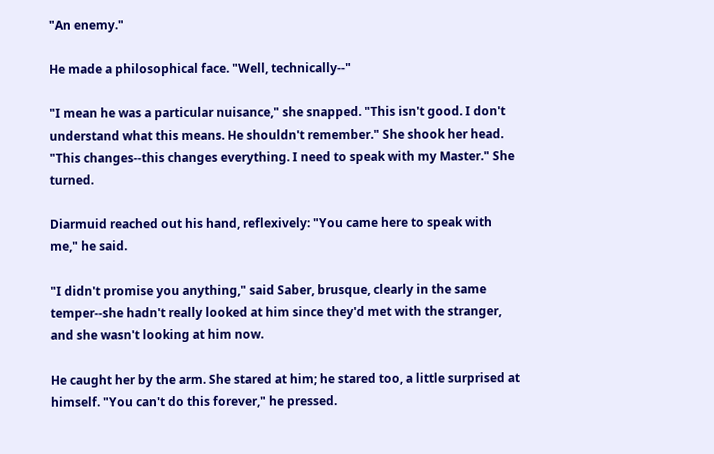"An enemy."

He made a philosophical face. "Well, technically--"

"I mean he was a particular nuisance," she snapped. "This isn't good. I don't understand what this means. He shouldn't remember." She shook her head. "This changes--this changes everything. I need to speak with my Master." She turned.

Diarmuid reached out his hand, reflexively: "You came here to speak with me," he said.

"I didn't promise you anything," said Saber, brusque, clearly in the same temper--she hadn't really looked at him since they'd met with the stranger, and she wasn't looking at him now.

He caught her by the arm. She stared at him; he stared too, a little surprised at himself. "You can't do this forever," he pressed.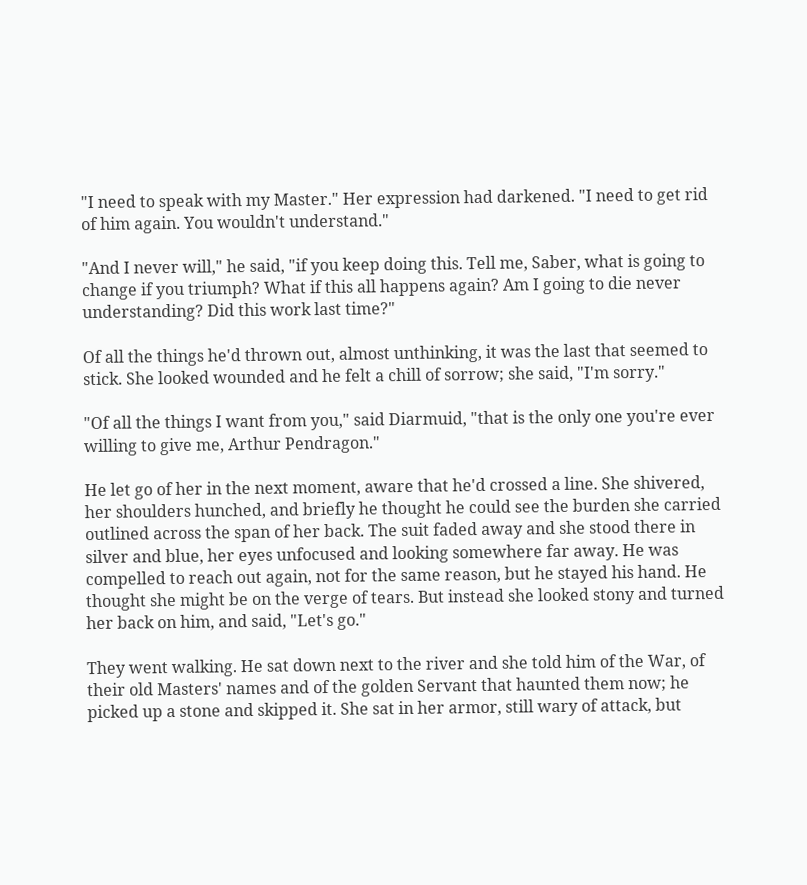"I need to speak with my Master." Her expression had darkened. "I need to get rid of him again. You wouldn't understand."

"And I never will," he said, "if you keep doing this. Tell me, Saber, what is going to change if you triumph? What if this all happens again? Am I going to die never understanding? Did this work last time?"

Of all the things he'd thrown out, almost unthinking, it was the last that seemed to stick. She looked wounded and he felt a chill of sorrow; she said, "I'm sorry."

"Of all the things I want from you," said Diarmuid, "that is the only one you're ever willing to give me, Arthur Pendragon."

He let go of her in the next moment, aware that he'd crossed a line. She shivered, her shoulders hunched, and briefly he thought he could see the burden she carried outlined across the span of her back. The suit faded away and she stood there in silver and blue, her eyes unfocused and looking somewhere far away. He was compelled to reach out again, not for the same reason, but he stayed his hand. He thought she might be on the verge of tears. But instead she looked stony and turned her back on him, and said, "Let's go."

They went walking. He sat down next to the river and she told him of the War, of their old Masters' names and of the golden Servant that haunted them now; he picked up a stone and skipped it. She sat in her armor, still wary of attack, but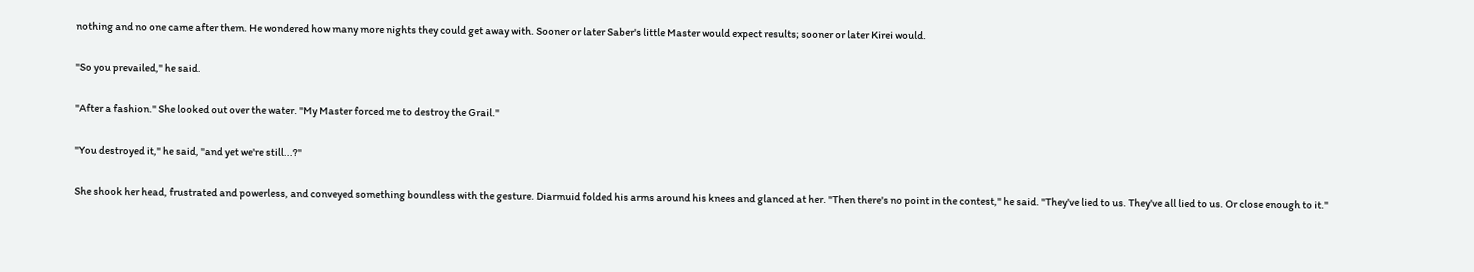nothing and no one came after them. He wondered how many more nights they could get away with. Sooner or later Saber's little Master would expect results; sooner or later Kirei would.

"So you prevailed," he said.

"After a fashion." She looked out over the water. "My Master forced me to destroy the Grail."

"You destroyed it," he said, "and yet we're still...?"

She shook her head, frustrated and powerless, and conveyed something boundless with the gesture. Diarmuid folded his arms around his knees and glanced at her. "Then there's no point in the contest," he said. "They've lied to us. They've all lied to us. Or close enough to it."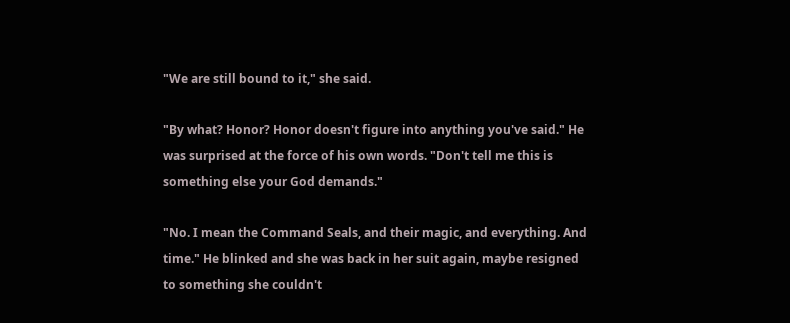"We are still bound to it," she said.

"By what? Honor? Honor doesn't figure into anything you've said." He was surprised at the force of his own words. "Don't tell me this is something else your God demands."

"No. I mean the Command Seals, and their magic, and everything. And time." He blinked and she was back in her suit again, maybe resigned to something she couldn't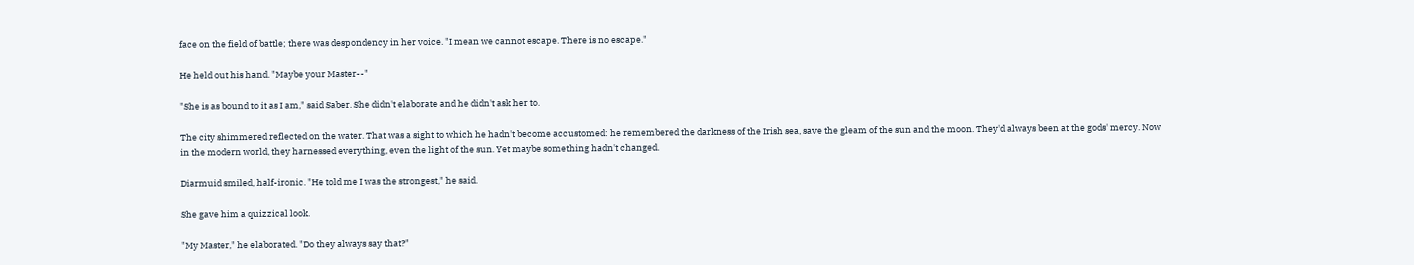face on the field of battle; there was despondency in her voice. "I mean we cannot escape. There is no escape."

He held out his hand. "Maybe your Master--"

"She is as bound to it as I am," said Saber. She didn't elaborate and he didn't ask her to.

The city shimmered reflected on the water. That was a sight to which he hadn't become accustomed: he remembered the darkness of the Irish sea, save the gleam of the sun and the moon. They'd always been at the gods' mercy. Now in the modern world, they harnessed everything, even the light of the sun. Yet maybe something hadn't changed.

Diarmuid smiled, half-ironic. "He told me I was the strongest," he said.

She gave him a quizzical look.

"My Master," he elaborated. "Do they always say that?"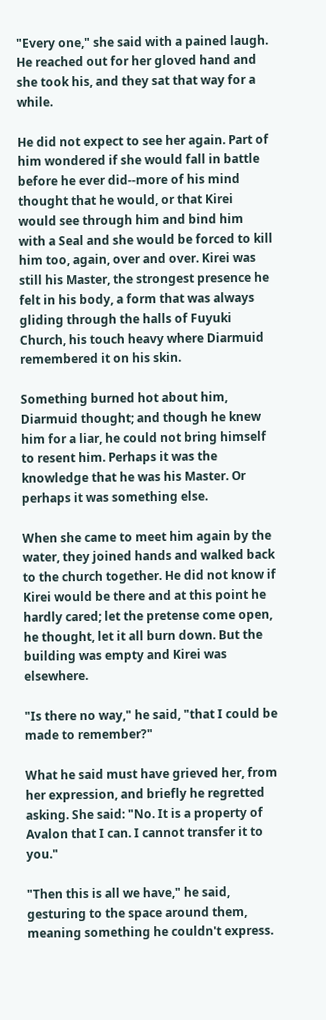"Every one," she said with a pained laugh. He reached out for her gloved hand and she took his, and they sat that way for a while.

He did not expect to see her again. Part of him wondered if she would fall in battle before he ever did--more of his mind thought that he would, or that Kirei would see through him and bind him with a Seal and she would be forced to kill him too, again, over and over. Kirei was still his Master, the strongest presence he felt in his body, a form that was always gliding through the halls of Fuyuki Church, his touch heavy where Diarmuid remembered it on his skin.

Something burned hot about him, Diarmuid thought; and though he knew him for a liar, he could not bring himself to resent him. Perhaps it was the knowledge that he was his Master. Or perhaps it was something else.

When she came to meet him again by the water, they joined hands and walked back to the church together. He did not know if Kirei would be there and at this point he hardly cared; let the pretense come open, he thought, let it all burn down. But the building was empty and Kirei was elsewhere.

"Is there no way," he said, "that I could be made to remember?"

What he said must have grieved her, from her expression, and briefly he regretted asking. She said: "No. It is a property of Avalon that I can. I cannot transfer it to you."

"Then this is all we have," he said, gesturing to the space around them, meaning something he couldn't express.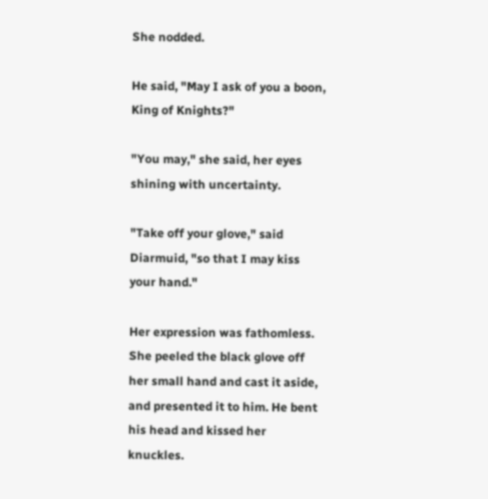She nodded.

He said, "May I ask of you a boon, King of Knights?"

"You may," she said, her eyes shining with uncertainty.

"Take off your glove," said Diarmuid, "so that I may kiss your hand."

Her expression was fathomless. She peeled the black glove off her small hand and cast it aside, and presented it to him. He bent his head and kissed her knuckles.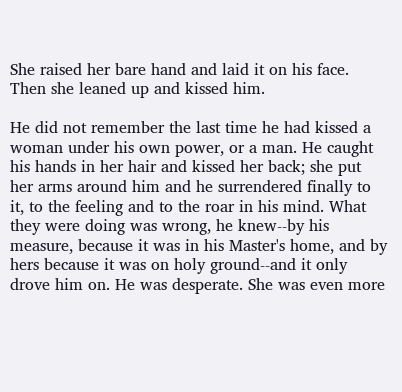She raised her bare hand and laid it on his face. Then she leaned up and kissed him.

He did not remember the last time he had kissed a woman under his own power, or a man. He caught his hands in her hair and kissed her back; she put her arms around him and he surrendered finally to it, to the feeling and to the roar in his mind. What they were doing was wrong, he knew--by his measure, because it was in his Master's home, and by hers because it was on holy ground--and it only drove him on. He was desperate. She was even more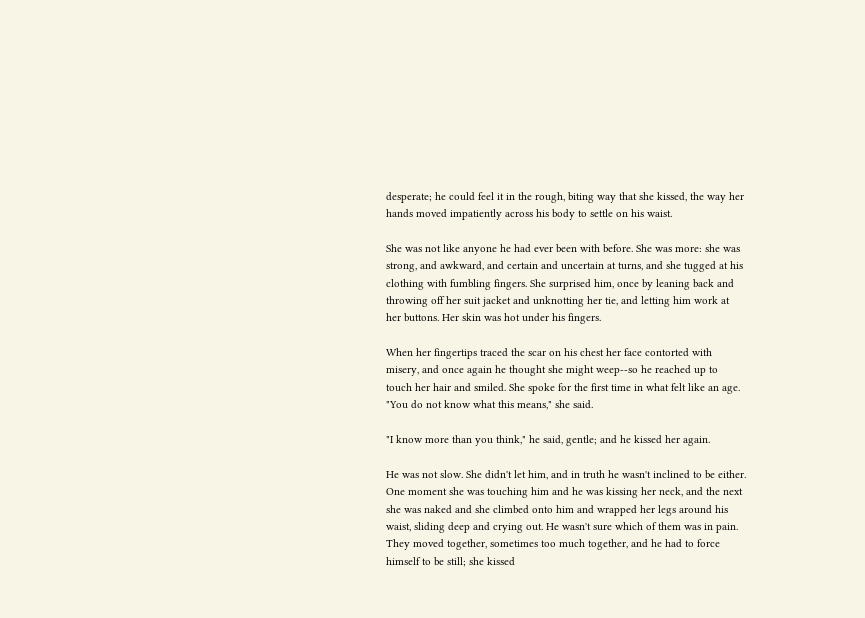desperate; he could feel it in the rough, biting way that she kissed, the way her hands moved impatiently across his body to settle on his waist.

She was not like anyone he had ever been with before. She was more: she was strong, and awkward, and certain and uncertain at turns, and she tugged at his clothing with fumbling fingers. She surprised him, once by leaning back and throwing off her suit jacket and unknotting her tie, and letting him work at her buttons. Her skin was hot under his fingers.

When her fingertips traced the scar on his chest her face contorted with misery, and once again he thought she might weep--so he reached up to touch her hair and smiled. She spoke for the first time in what felt like an age. "You do not know what this means," she said.

"I know more than you think," he said, gentle; and he kissed her again.

He was not slow. She didn't let him, and in truth he wasn't inclined to be either. One moment she was touching him and he was kissing her neck, and the next she was naked and she climbed onto him and wrapped her legs around his waist, sliding deep and crying out. He wasn't sure which of them was in pain. They moved together, sometimes too much together, and he had to force himself to be still; she kissed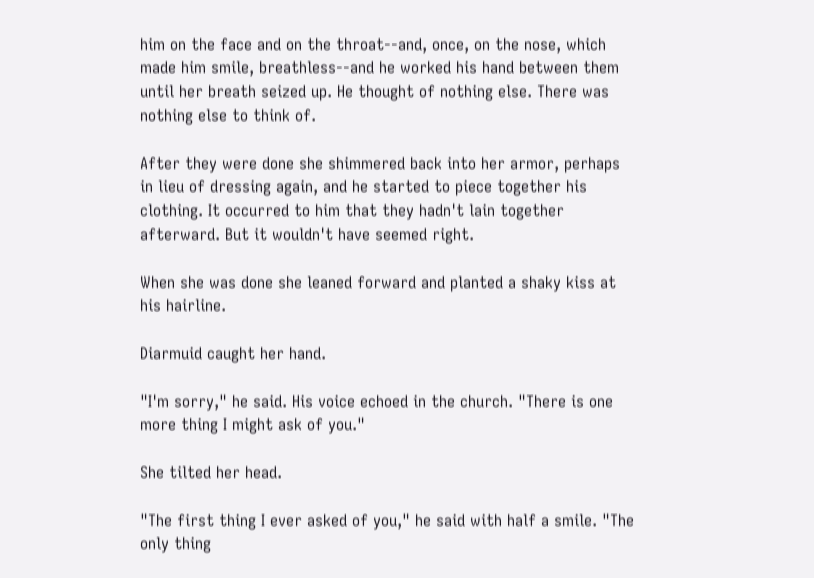him on the face and on the throat--and, once, on the nose, which made him smile, breathless--and he worked his hand between them until her breath seized up. He thought of nothing else. There was nothing else to think of.

After they were done she shimmered back into her armor, perhaps in lieu of dressing again, and he started to piece together his clothing. It occurred to him that they hadn't lain together afterward. But it wouldn't have seemed right.

When she was done she leaned forward and planted a shaky kiss at his hairline.

Diarmuid caught her hand.

"I'm sorry," he said. His voice echoed in the church. "There is one more thing I might ask of you."

She tilted her head.

"The first thing I ever asked of you," he said with half a smile. "The only thing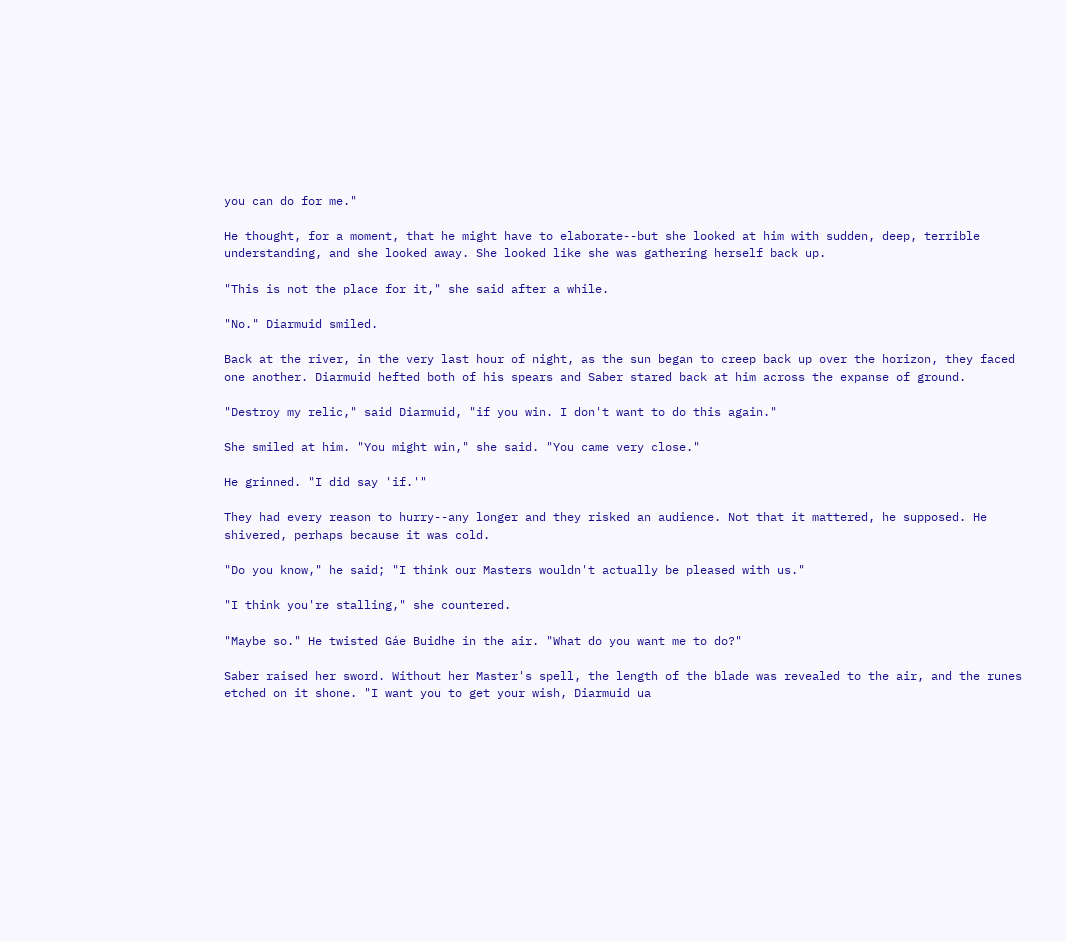you can do for me."

He thought, for a moment, that he might have to elaborate--but she looked at him with sudden, deep, terrible understanding, and she looked away. She looked like she was gathering herself back up.

"This is not the place for it," she said after a while.

"No." Diarmuid smiled.

Back at the river, in the very last hour of night, as the sun began to creep back up over the horizon, they faced one another. Diarmuid hefted both of his spears and Saber stared back at him across the expanse of ground.

"Destroy my relic," said Diarmuid, "if you win. I don't want to do this again."

She smiled at him. "You might win," she said. "You came very close."

He grinned. "I did say 'if.'"

They had every reason to hurry--any longer and they risked an audience. Not that it mattered, he supposed. He shivered, perhaps because it was cold.

"Do you know," he said; "I think our Masters wouldn't actually be pleased with us."

"I think you're stalling," she countered.

"Maybe so." He twisted Gáe Buidhe in the air. "What do you want me to do?"

Saber raised her sword. Without her Master's spell, the length of the blade was revealed to the air, and the runes etched on it shone. "I want you to get your wish, Diarmuid ua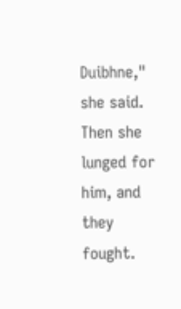Duibhne," she said. Then she lunged for him, and they fought.